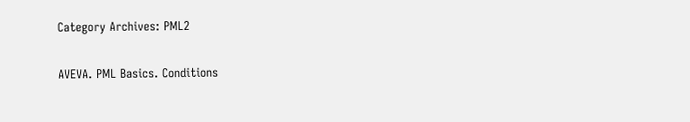Category Archives: PML2

AVEVA. PML Basics. Conditions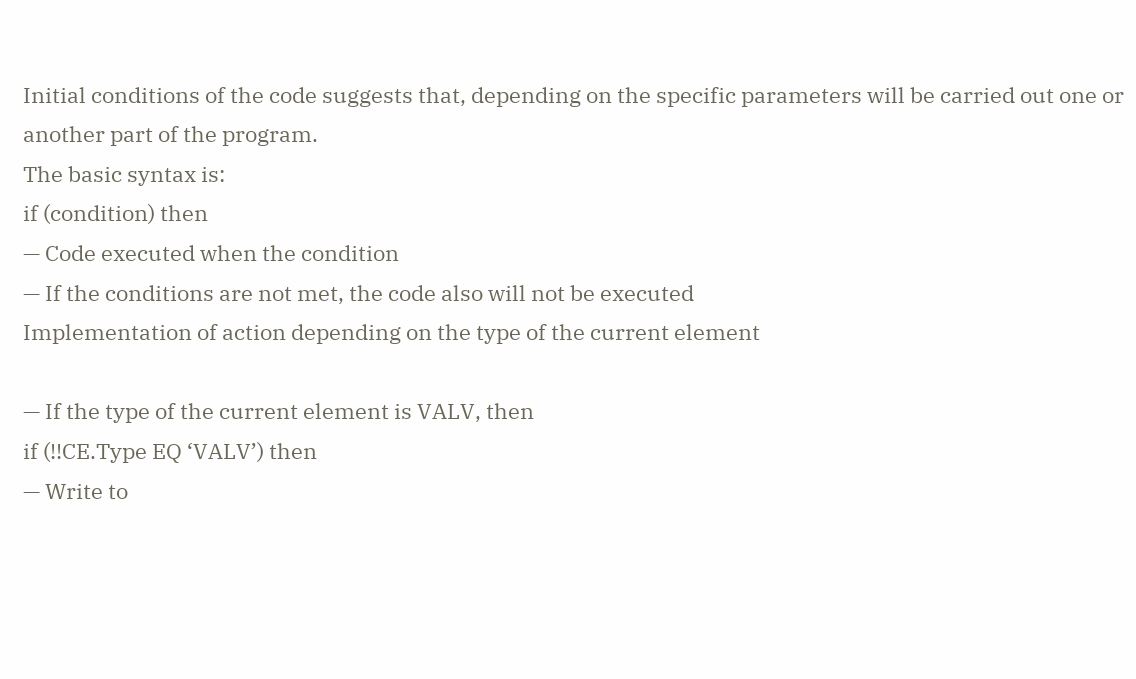Initial conditions of the code suggests that, depending on the specific parameters will be carried out one or another part of the program.
The basic syntax is:
if (condition) then
— Code executed when the condition
— If the conditions are not met, the code also will not be executed
Implementation of action depending on the type of the current element

— If the type of the current element is VALV, then
if (!!CE.Type EQ ‘VALV’) then
— Write to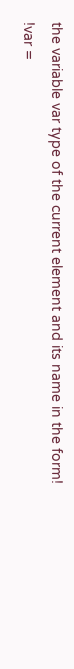the variable var type of the current element and its name in the form!
!var =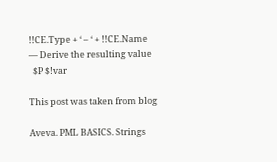!!CE.Type + ‘ – ‘ + !!CE.Name
— Derive the resulting value
  $P $!var

This post was taken from blog

Aveva. PML BASICS. Strings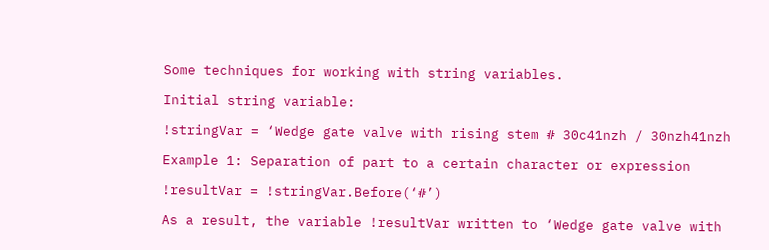Some techniques for working with string variables.

Initial string variable:

!stringVar = ‘Wedge gate valve with rising stem # 30c41nzh / 30nzh41nzh

Example 1: Separation of part to a certain character or expression

!resultVar = !stringVar.Before(‘#’)

As a result, the variable !resultVar written to ‘Wedge gate valve with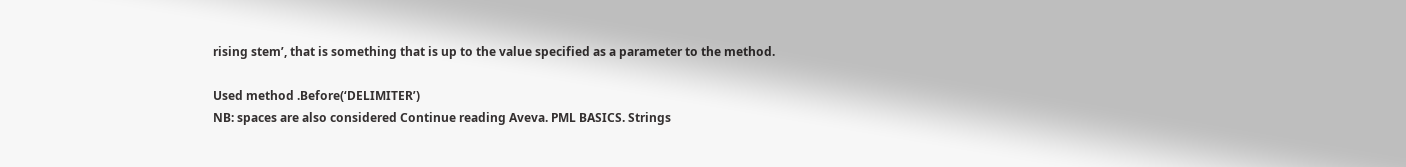rising stem’, that is something that is up to the value specified as a parameter to the method.

Used method .Before(‘DELIMITER’)
NB: spaces are also considered Continue reading Aveva. PML BASICS. Strings